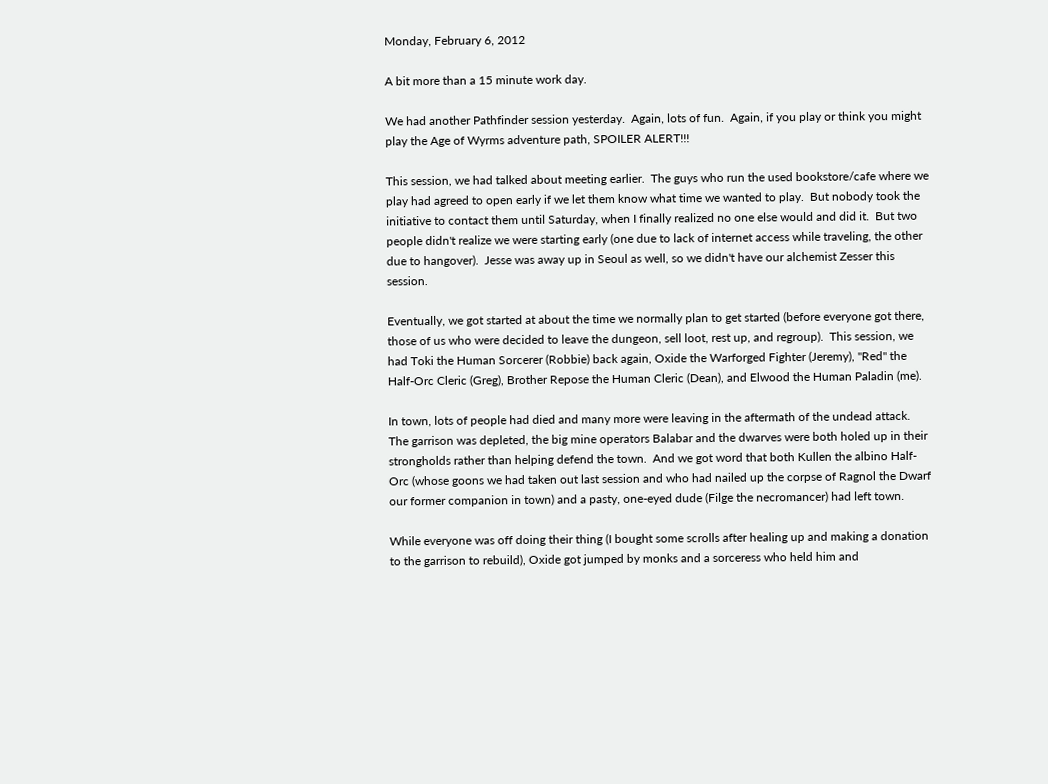Monday, February 6, 2012

A bit more than a 15 minute work day.

We had another Pathfinder session yesterday.  Again, lots of fun.  Again, if you play or think you might play the Age of Wyrms adventure path, SPOILER ALERT!!!

This session, we had talked about meeting earlier.  The guys who run the used bookstore/cafe where we play had agreed to open early if we let them know what time we wanted to play.  But nobody took the initiative to contact them until Saturday, when I finally realized no one else would and did it.  But two people didn't realize we were starting early (one due to lack of internet access while traveling, the other due to hangover).  Jesse was away up in Seoul as well, so we didn't have our alchemist Zesser this session.

Eventually, we got started at about the time we normally plan to get started (before everyone got there, those of us who were decided to leave the dungeon, sell loot, rest up, and regroup).  This session, we had Toki the Human Sorcerer (Robbie) back again, Oxide the Warforged Fighter (Jeremy), "Red" the Half-Orc Cleric (Greg), Brother Repose the Human Cleric (Dean), and Elwood the Human Paladin (me).

In town, lots of people had died and many more were leaving in the aftermath of the undead attack.  The garrison was depleted, the big mine operators Balabar and the dwarves were both holed up in their strongholds rather than helping defend the town.  And we got word that both Kullen the albino Half-Orc (whose goons we had taken out last session and who had nailed up the corpse of Ragnol the Dwarf our former companion in town) and a pasty, one-eyed dude (Filge the necromancer) had left town.

While everyone was off doing their thing (I bought some scrolls after healing up and making a donation to the garrison to rebuild), Oxide got jumped by monks and a sorceress who held him and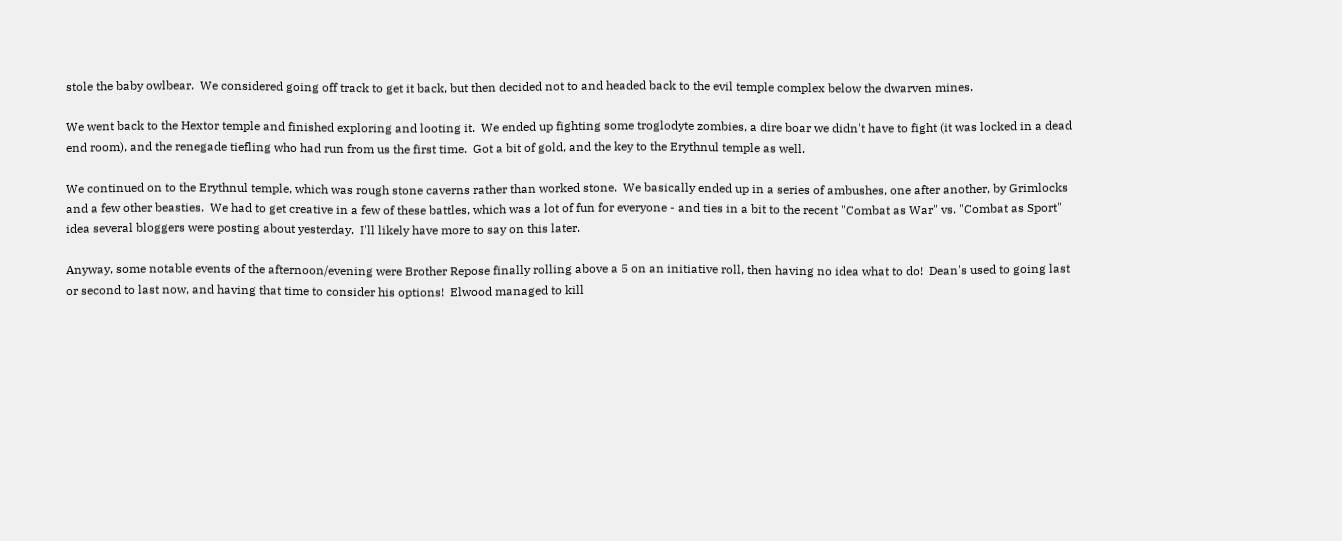stole the baby owlbear.  We considered going off track to get it back, but then decided not to and headed back to the evil temple complex below the dwarven mines.

We went back to the Hextor temple and finished exploring and looting it.  We ended up fighting some troglodyte zombies, a dire boar we didn't have to fight (it was locked in a dead end room), and the renegade tiefling who had run from us the first time.  Got a bit of gold, and the key to the Erythnul temple as well.

We continued on to the Erythnul temple, which was rough stone caverns rather than worked stone.  We basically ended up in a series of ambushes, one after another, by Grimlocks and a few other beasties.  We had to get creative in a few of these battles, which was a lot of fun for everyone - and ties in a bit to the recent "Combat as War" vs. "Combat as Sport" idea several bloggers were posting about yesterday.  I'll likely have more to say on this later.

Anyway, some notable events of the afternoon/evening were Brother Repose finally rolling above a 5 on an initiative roll, then having no idea what to do!  Dean's used to going last or second to last now, and having that time to consider his options!  Elwood managed to kill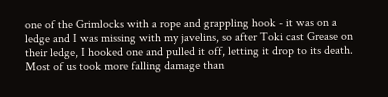one of the Grimlocks with a rope and grappling hook - it was on a ledge and I was missing with my javelins, so after Toki cast Grease on their ledge, I hooked one and pulled it off, letting it drop to its death.  Most of us took more falling damage than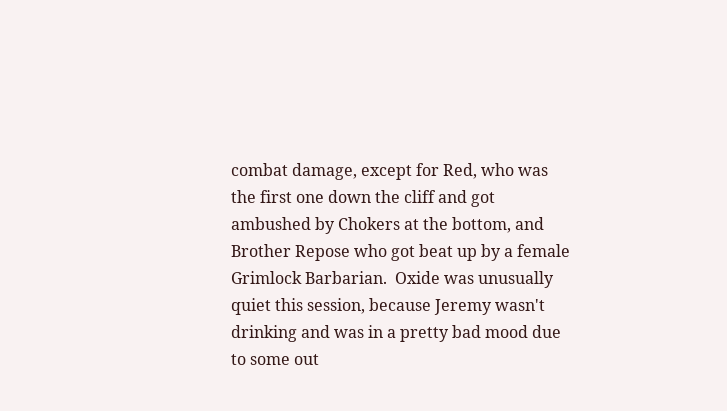combat damage, except for Red, who was the first one down the cliff and got ambushed by Chokers at the bottom, and Brother Repose who got beat up by a female Grimlock Barbarian.  Oxide was unusually quiet this session, because Jeremy wasn't drinking and was in a pretty bad mood due to some out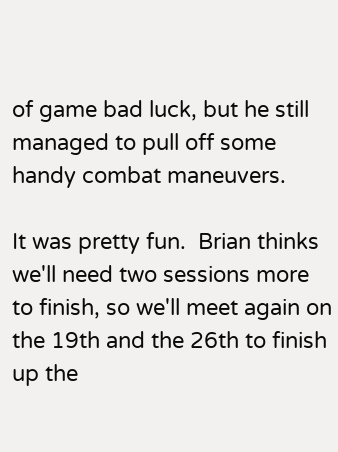of game bad luck, but he still managed to pull off some handy combat maneuvers.

It was pretty fun.  Brian thinks we'll need two sessions more to finish, so we'll meet again on the 19th and the 26th to finish up the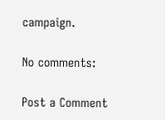campaign.

No comments:

Post a Comment